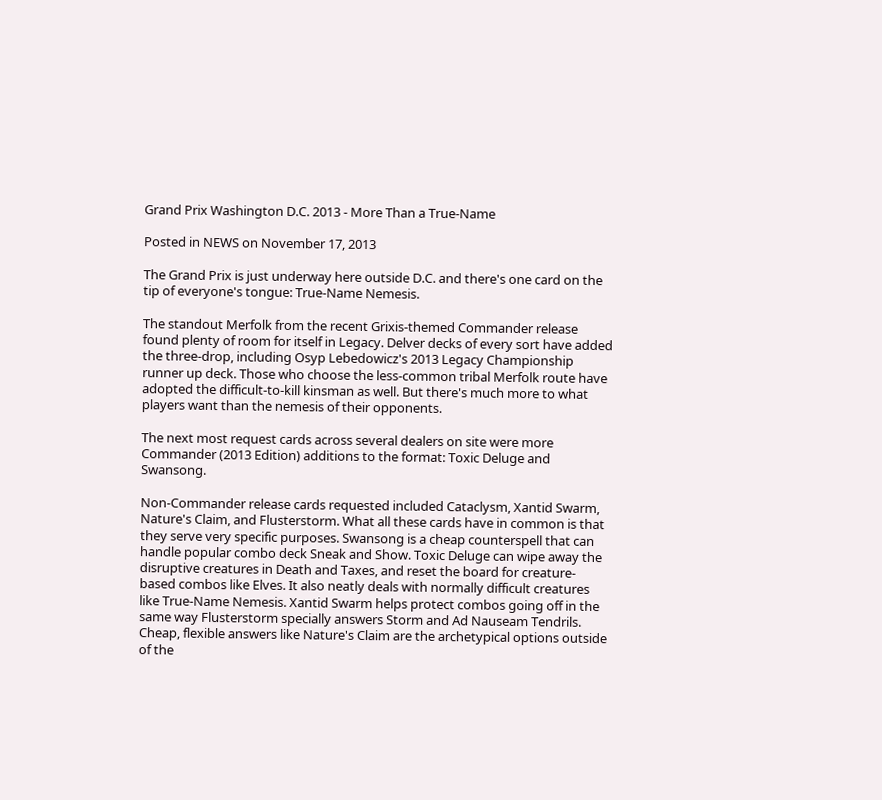Grand Prix Washington D.C. 2013 - More Than a True-Name

Posted in NEWS on November 17, 2013

The Grand Prix is just underway here outside D.C. and there's one card on the tip of everyone's tongue: True-Name Nemesis.

The standout Merfolk from the recent Grixis-themed Commander release found plenty of room for itself in Legacy. Delver decks of every sort have added the three-drop, including Osyp Lebedowicz's 2013 Legacy Championship runner up deck. Those who choose the less-common tribal Merfolk route have adopted the difficult-to-kill kinsman as well. But there's much more to what players want than the nemesis of their opponents.

The next most request cards across several dealers on site were more Commander (2013 Edition) additions to the format: Toxic Deluge and Swansong.

Non-Commander release cards requested included Cataclysm, Xantid Swarm, Nature's Claim, and Flusterstorm. What all these cards have in common is that they serve very specific purposes. Swansong is a cheap counterspell that can handle popular combo deck Sneak and Show. Toxic Deluge can wipe away the disruptive creatures in Death and Taxes, and reset the board for creature-based combos like Elves. It also neatly deals with normally difficult creatures like True-Name Nemesis. Xantid Swarm helps protect combos going off in the same way Flusterstorm specially answers Storm and Ad Nauseam Tendrils. Cheap, flexible answers like Nature's Claim are the archetypical options outside of the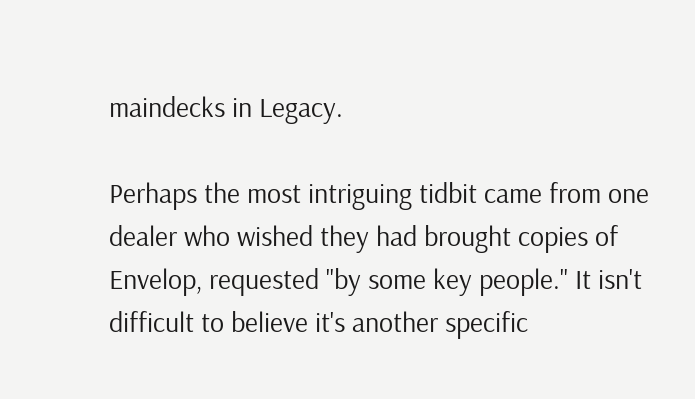maindecks in Legacy.

Perhaps the most intriguing tidbit came from one dealer who wished they had brought copies of Envelop, requested "by some key people." It isn't difficult to believe it's another specific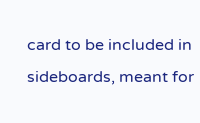card to be included in sideboards, meant for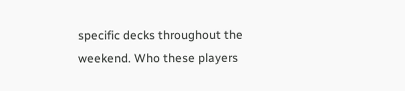specific decks throughout the weekend. Who these players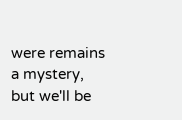were remains a mystery, but we'll be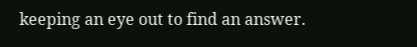keeping an eye out to find an answer.